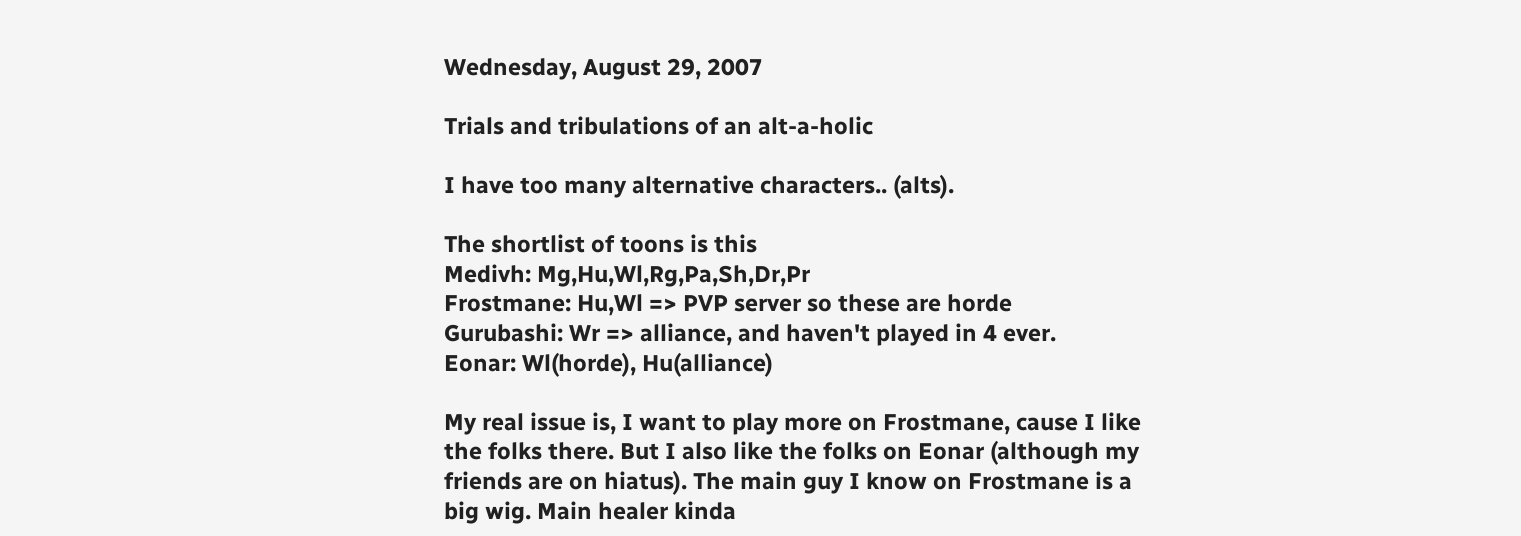Wednesday, August 29, 2007

Trials and tribulations of an alt-a-holic

I have too many alternative characters.. (alts).

The shortlist of toons is this
Medivh: Mg,Hu,Wl,Rg,Pa,Sh,Dr,Pr
Frostmane: Hu,Wl => PVP server so these are horde
Gurubashi: Wr => alliance, and haven't played in 4 ever.
Eonar: Wl(horde), Hu(alliance)

My real issue is, I want to play more on Frostmane, cause I like the folks there. But I also like the folks on Eonar (although my friends are on hiatus). The main guy I know on Frostmane is a big wig. Main healer kinda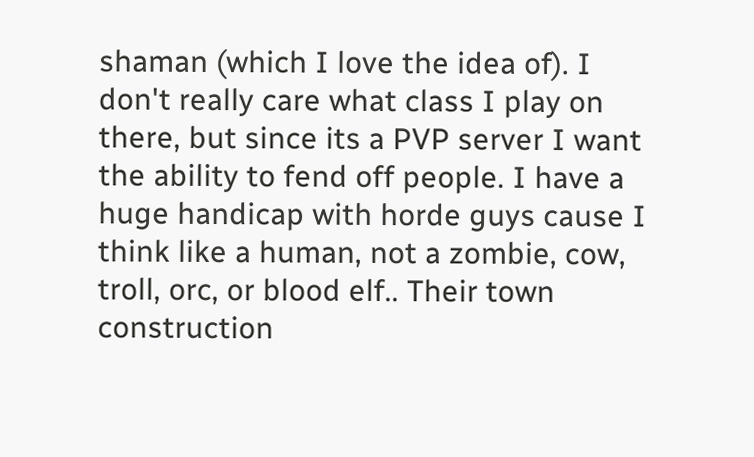shaman (which I love the idea of). I don't really care what class I play on there, but since its a PVP server I want the ability to fend off people. I have a huge handicap with horde guys cause I think like a human, not a zombie, cow, troll, orc, or blood elf.. Their town construction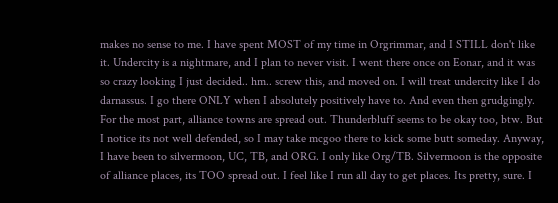makes no sense to me. I have spent MOST of my time in Orgrimmar, and I STILL don't like it. Undercity is a nightmare, and I plan to never visit. I went there once on Eonar, and it was so crazy looking I just decided.. hm.. screw this, and moved on. I will treat undercity like I do darnassus. I go there ONLY when I absolutely positively have to. And even then grudgingly. For the most part, alliance towns are spread out. Thunderbluff seems to be okay too, btw. But I notice its not well defended, so I may take mcgoo there to kick some butt someday. Anyway, I have been to silvermoon, UC, TB, and ORG. I only like Org/TB. Silvermoon is the opposite of alliance places, its TOO spread out. I feel like I run all day to get places. Its pretty, sure. I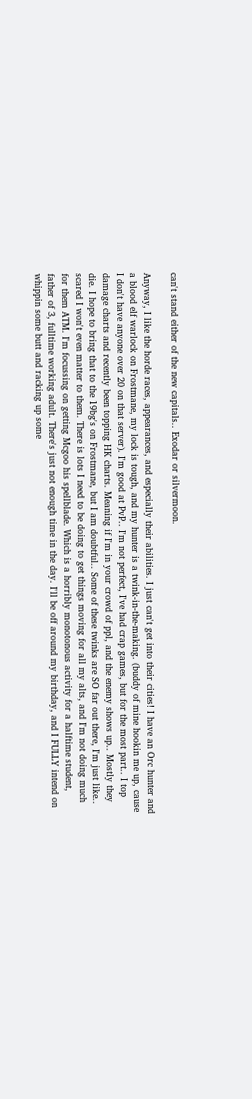can't stand either of the new capitals.. Exodar or silvermoon.

Anyway, I like the horde races, appearances, and especially their abilities. I just can't get into their cities! I have an Orc hunter and a blood elf warlock on Frostmane, my lock is tough, and my hunter is a twink-in-the-making. (buddy of mine hookin me up, cause I don't have anyone over 20 on that server). I'm good at PvP.. I'm not perfect, I've had crap games, but for the most part.. I top damage charts and recently been topping HK charts. Meaning if I'm in your crowd of ppl, and the enemy shows up.. Mostly they die. I hope to bring that to the 19bg's on Frostmane, but I am doubtful.. Some of these twinks are SO far out there, I'm just like.. scared I won't even matter to them. There is lots I need to be doing to get things moving for all my alts, and I'm not doing much for them ATM. I'm focussing on getting Mcgoo his spellblade. Which is a horribly monotonous activity for a halftime student, father of 3, fulltime working adult. There's just not enough time in the day. I'll be off around my birthday, and I FULLY intend on whippin some butt and racking up some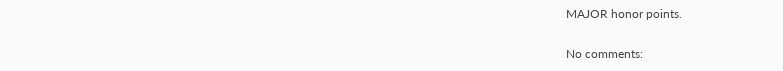MAJOR honor points.

No comments: